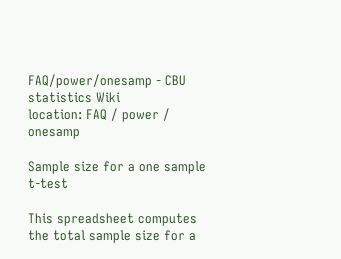FAQ/power/onesamp - CBU statistics Wiki
location: FAQ / power / onesamp

Sample size for a one sample t-test

This spreadsheet computes the total sample size for a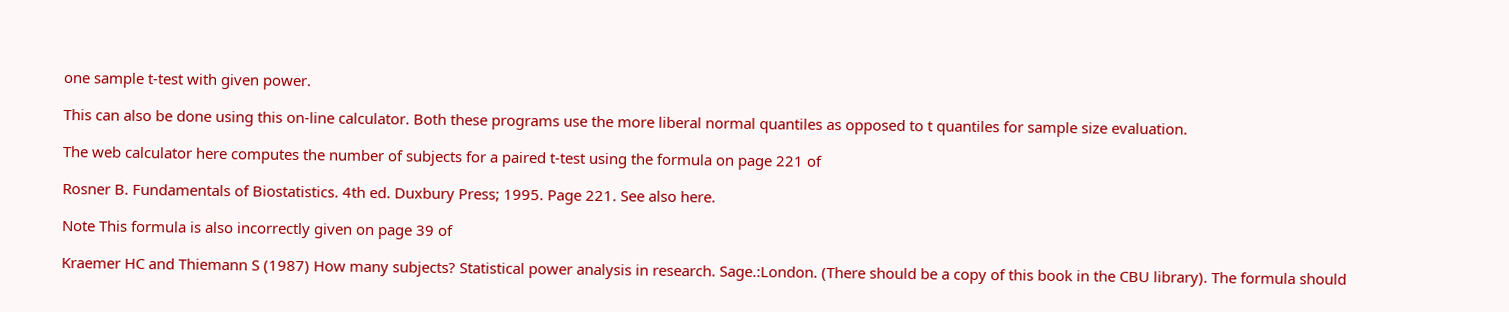one sample t-test with given power.

This can also be done using this on-line calculator. Both these programs use the more liberal normal quantiles as opposed to t quantiles for sample size evaluation.

The web calculator here computes the number of subjects for a paired t-test using the formula on page 221 of

Rosner B. Fundamentals of Biostatistics. 4th ed. Duxbury Press; 1995. Page 221. See also here.

Note This formula is also incorrectly given on page 39 of

Kraemer HC and Thiemann S (1987) How many subjects? Statistical power analysis in research. Sage.:London. (There should be a copy of this book in the CBU library). The formula should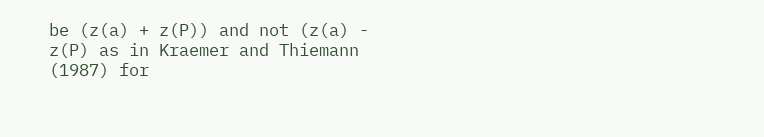be (z(a) + z(P)) and not (z(a) - z(P) as in Kraemer and Thiemann (1987) for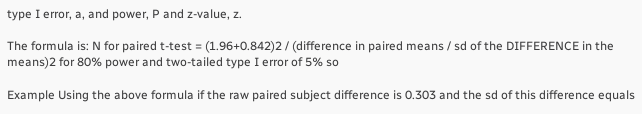type I error, a, and power, P and z-value, z.

The formula is: N for paired t-test = (1.96+0.842)2 / (difference in paired means / sd of the DIFFERENCE in the means)2 for 80% power and two-tailed type I error of 5% so

Example Using the above formula if the raw paired subject difference is 0.303 and the sd of this difference equals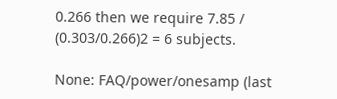0.266 then we require 7.85 / (0.303/0.266)2 = 6 subjects.

None: FAQ/power/onesamp (last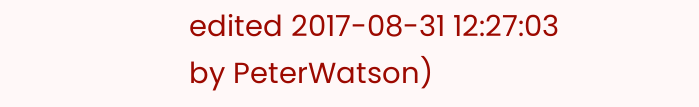edited 2017-08-31 12:27:03 by PeterWatson)